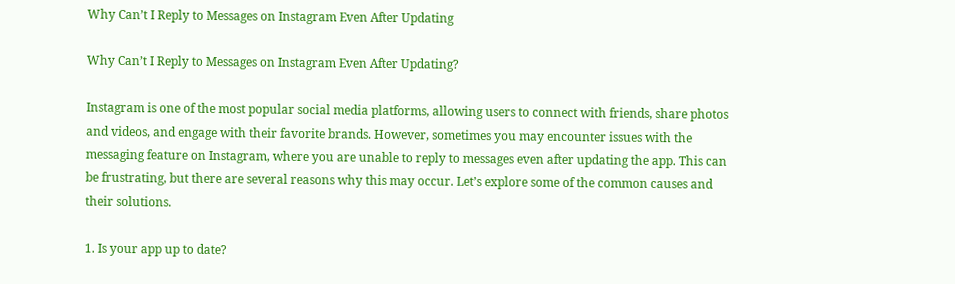Why Can’t I Reply to Messages on Instagram Even After Updating

Why Can’t I Reply to Messages on Instagram Even After Updating?

Instagram is one of the most popular social media platforms, allowing users to connect with friends, share photos and videos, and engage with their favorite brands. However, sometimes you may encounter issues with the messaging feature on Instagram, where you are unable to reply to messages even after updating the app. This can be frustrating, but there are several reasons why this may occur. Let’s explore some of the common causes and their solutions.

1. Is your app up to date?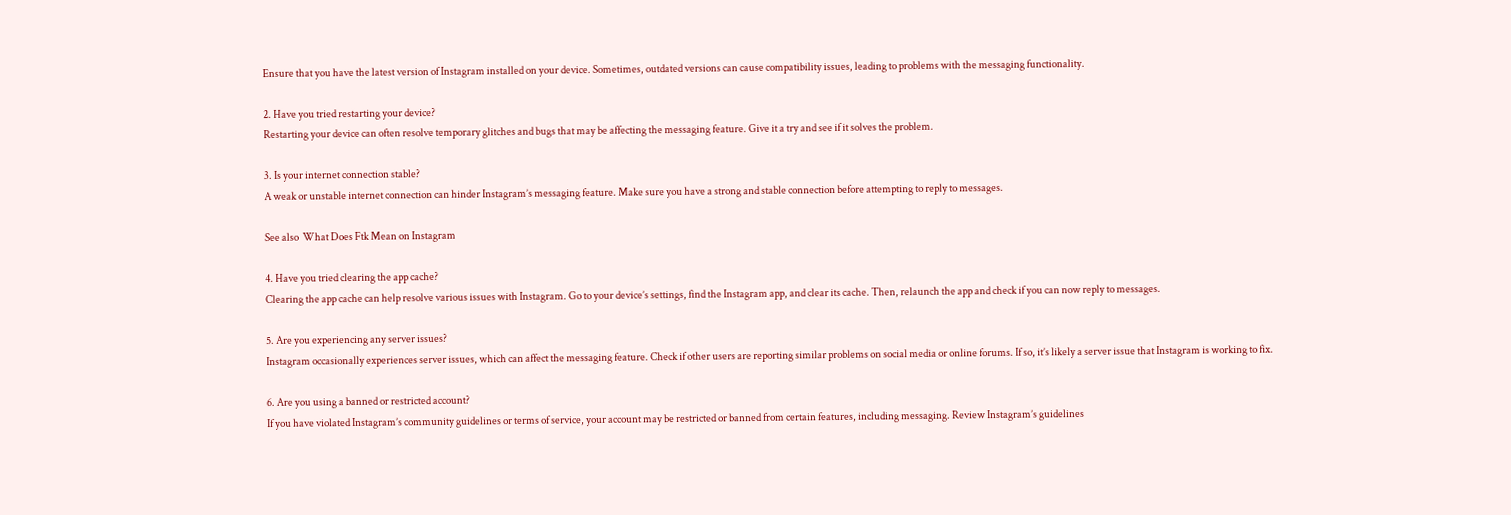Ensure that you have the latest version of Instagram installed on your device. Sometimes, outdated versions can cause compatibility issues, leading to problems with the messaging functionality.

2. Have you tried restarting your device?
Restarting your device can often resolve temporary glitches and bugs that may be affecting the messaging feature. Give it a try and see if it solves the problem.

3. Is your internet connection stable?
A weak or unstable internet connection can hinder Instagram’s messaging feature. Make sure you have a strong and stable connection before attempting to reply to messages.

See also  What Does Ftk Mean on Instagram

4. Have you tried clearing the app cache?
Clearing the app cache can help resolve various issues with Instagram. Go to your device’s settings, find the Instagram app, and clear its cache. Then, relaunch the app and check if you can now reply to messages.

5. Are you experiencing any server issues?
Instagram occasionally experiences server issues, which can affect the messaging feature. Check if other users are reporting similar problems on social media or online forums. If so, it’s likely a server issue that Instagram is working to fix.

6. Are you using a banned or restricted account?
If you have violated Instagram’s community guidelines or terms of service, your account may be restricted or banned from certain features, including messaging. Review Instagram’s guidelines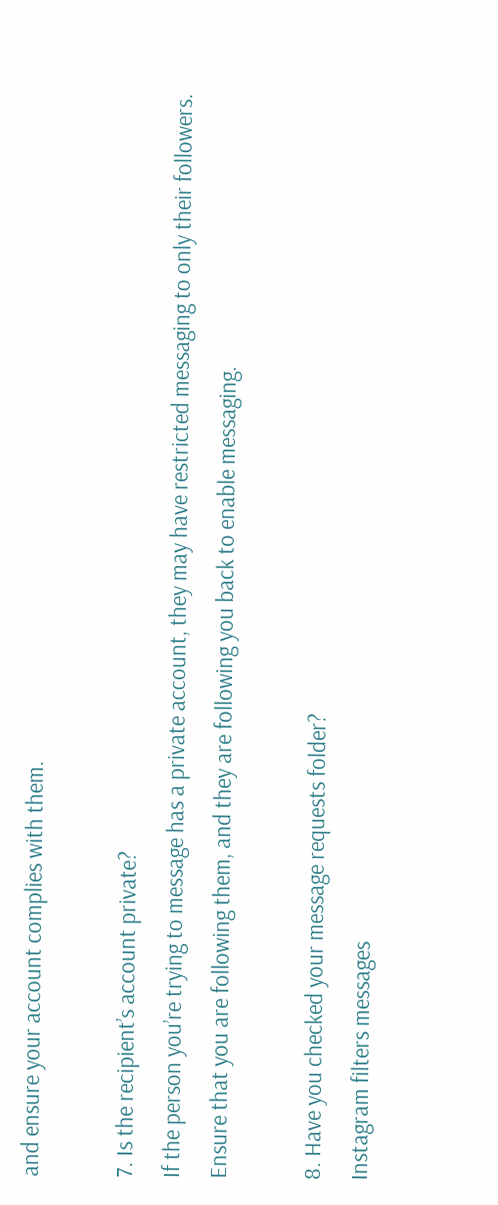and ensure your account complies with them.

7. Is the recipient’s account private?
If the person you’re trying to message has a private account, they may have restricted messaging to only their followers. Ensure that you are following them, and they are following you back to enable messaging.

8. Have you checked your message requests folder?
Instagram filters messages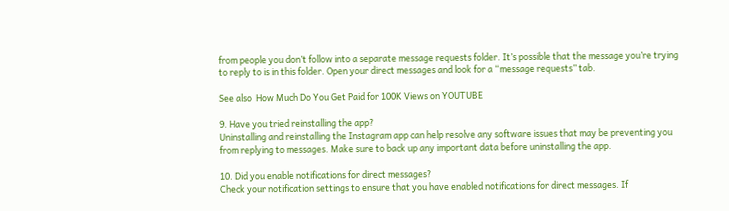from people you don’t follow into a separate message requests folder. It’s possible that the message you’re trying to reply to is in this folder. Open your direct messages and look for a “message requests” tab.

See also  How Much Do You Get Paid for 100K Views on YOUTUBE

9. Have you tried reinstalling the app?
Uninstalling and reinstalling the Instagram app can help resolve any software issues that may be preventing you from replying to messages. Make sure to back up any important data before uninstalling the app.

10. Did you enable notifications for direct messages?
Check your notification settings to ensure that you have enabled notifications for direct messages. If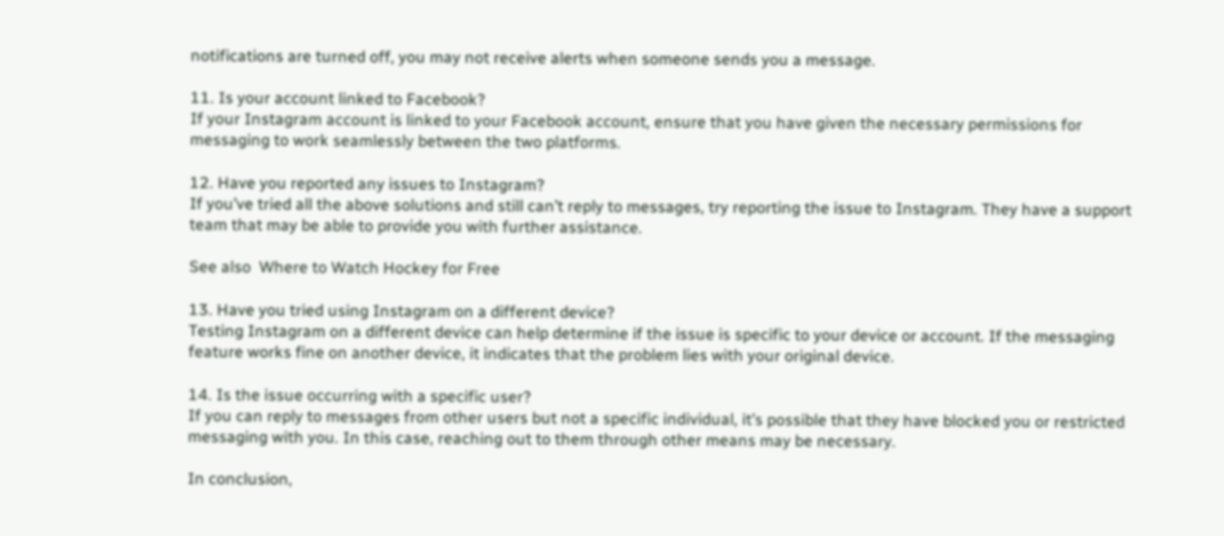notifications are turned off, you may not receive alerts when someone sends you a message.

11. Is your account linked to Facebook?
If your Instagram account is linked to your Facebook account, ensure that you have given the necessary permissions for messaging to work seamlessly between the two platforms.

12. Have you reported any issues to Instagram?
If you’ve tried all the above solutions and still can’t reply to messages, try reporting the issue to Instagram. They have a support team that may be able to provide you with further assistance.

See also  Where to Watch Hockey for Free

13. Have you tried using Instagram on a different device?
Testing Instagram on a different device can help determine if the issue is specific to your device or account. If the messaging feature works fine on another device, it indicates that the problem lies with your original device.

14. Is the issue occurring with a specific user?
If you can reply to messages from other users but not a specific individual, it’s possible that they have blocked you or restricted messaging with you. In this case, reaching out to them through other means may be necessary.

In conclusion,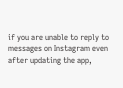if you are unable to reply to messages on Instagram even after updating the app,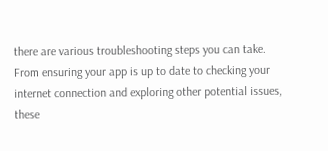there are various troubleshooting steps you can take. From ensuring your app is up to date to checking your internet connection and exploring other potential issues, these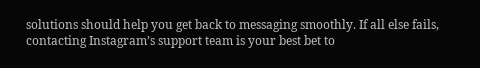solutions should help you get back to messaging smoothly. If all else fails, contacting Instagram’s support team is your best bet to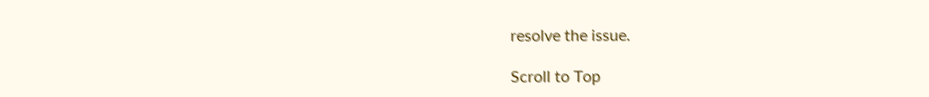resolve the issue.

Scroll to Top